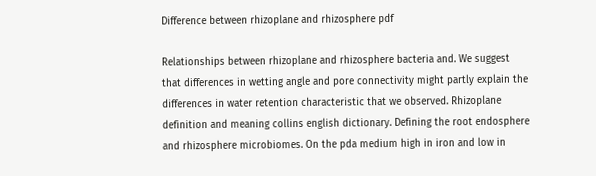Difference between rhizoplane and rhizosphere pdf

Relationships between rhizoplane and rhizosphere bacteria and. We suggest that differences in wetting angle and pore connectivity might partly explain the differences in water retention characteristic that we observed. Rhizoplane definition and meaning collins english dictionary. Defining the root endosphere and rhizosphere microbiomes. On the pda medium high in iron and low in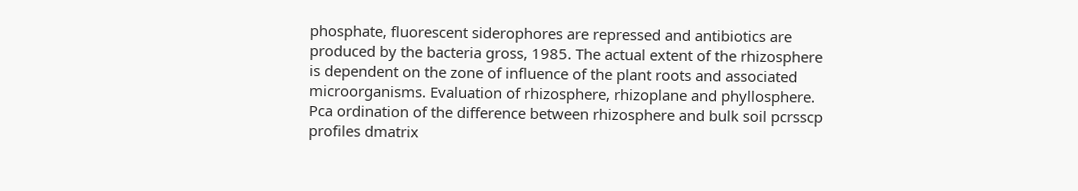phosphate, fluorescent siderophores are repressed and antibiotics are produced by the bacteria gross, 1985. The actual extent of the rhizosphere is dependent on the zone of influence of the plant roots and associated microorganisms. Evaluation of rhizosphere, rhizoplane and phyllosphere. Pca ordination of the difference between rhizosphere and bulk soil pcrsscp profiles dmatrix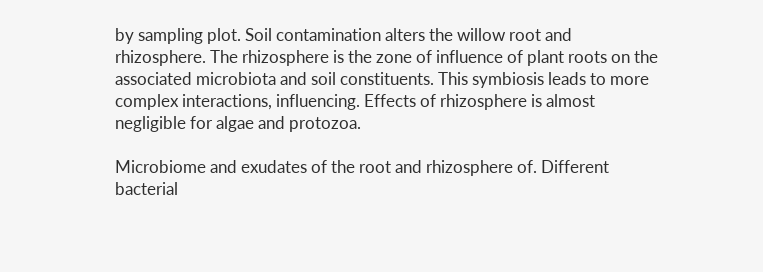by sampling plot. Soil contamination alters the willow root and rhizosphere. The rhizosphere is the zone of influence of plant roots on the associated microbiota and soil constituents. This symbiosis leads to more complex interactions, influencing. Effects of rhizosphere is almost negligible for algae and protozoa.

Microbiome and exudates of the root and rhizosphere of. Different bacterial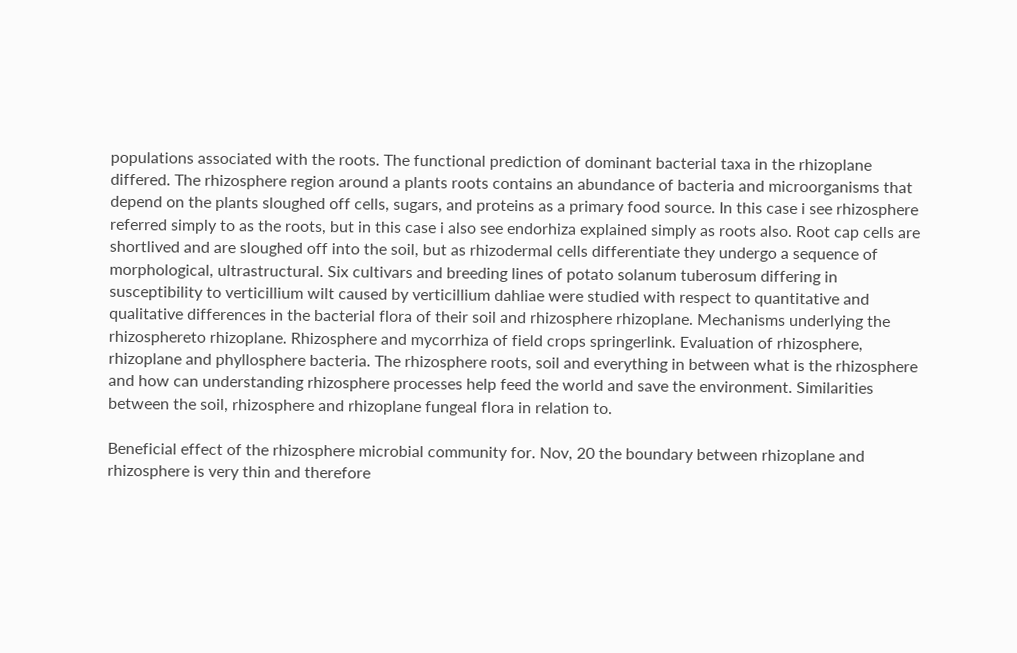populations associated with the roots. The functional prediction of dominant bacterial taxa in the rhizoplane differed. The rhizosphere region around a plants roots contains an abundance of bacteria and microorganisms that depend on the plants sloughed off cells, sugars, and proteins as a primary food source. In this case i see rhizosphere referred simply to as the roots, but in this case i also see endorhiza explained simply as roots also. Root cap cells are shortlived and are sloughed off into the soil, but as rhizodermal cells differentiate they undergo a sequence of morphological, ultrastructural. Six cultivars and breeding lines of potato solanum tuberosum differing in susceptibility to verticillium wilt caused by verticillium dahliae were studied with respect to quantitative and qualitative differences in the bacterial flora of their soil and rhizosphere rhizoplane. Mechanisms underlying the rhizosphereto rhizoplane. Rhizosphere and mycorrhiza of field crops springerlink. Evaluation of rhizosphere, rhizoplane and phyllosphere bacteria. The rhizosphere roots, soil and everything in between what is the rhizosphere and how can understanding rhizosphere processes help feed the world and save the environment. Similarities between the soil, rhizosphere and rhizoplane fungeal flora in relation to.

Beneficial effect of the rhizosphere microbial community for. Nov, 20 the boundary between rhizoplane and rhizosphere is very thin and therefore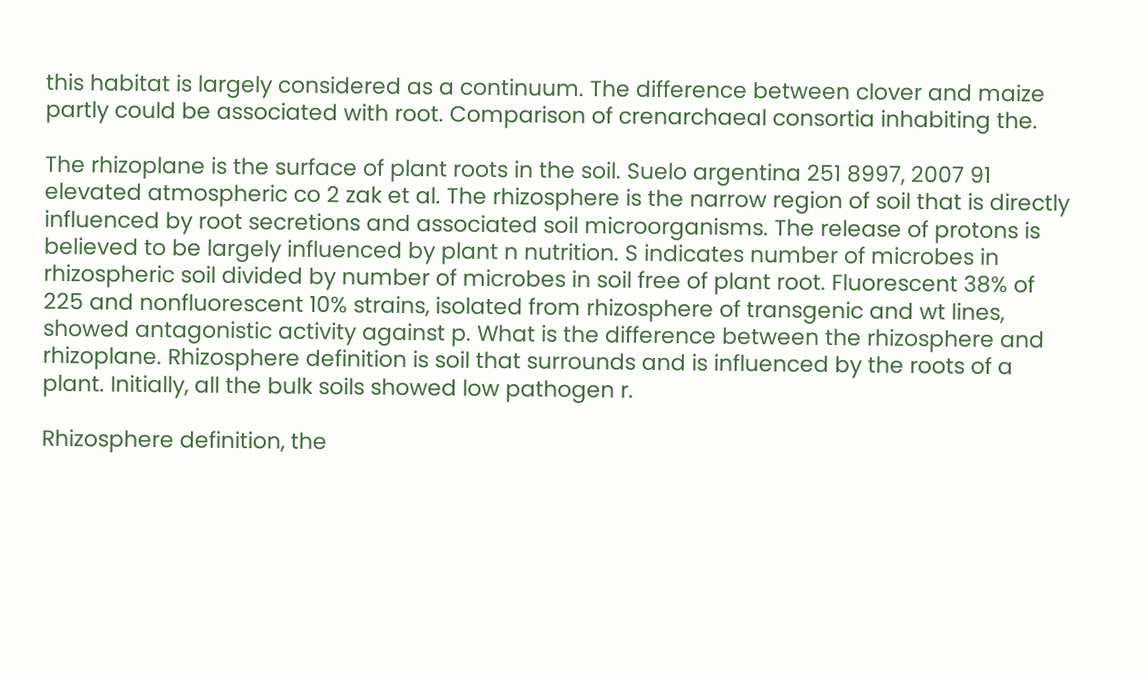this habitat is largely considered as a continuum. The difference between clover and maize partly could be associated with root. Comparison of crenarchaeal consortia inhabiting the.

The rhizoplane is the surface of plant roots in the soil. Suelo argentina 251 8997, 2007 91 elevated atmospheric co 2 zak et al. The rhizosphere is the narrow region of soil that is directly influenced by root secretions and associated soil microorganisms. The release of protons is believed to be largely influenced by plant n nutrition. S indicates number of microbes in rhizospheric soil divided by number of microbes in soil free of plant root. Fluorescent 38% of 225 and nonfluorescent 10% strains, isolated from rhizosphere of transgenic and wt lines, showed antagonistic activity against p. What is the difference between the rhizosphere and rhizoplane. Rhizosphere definition is soil that surrounds and is influenced by the roots of a plant. Initially, all the bulk soils showed low pathogen r.

Rhizosphere definition, the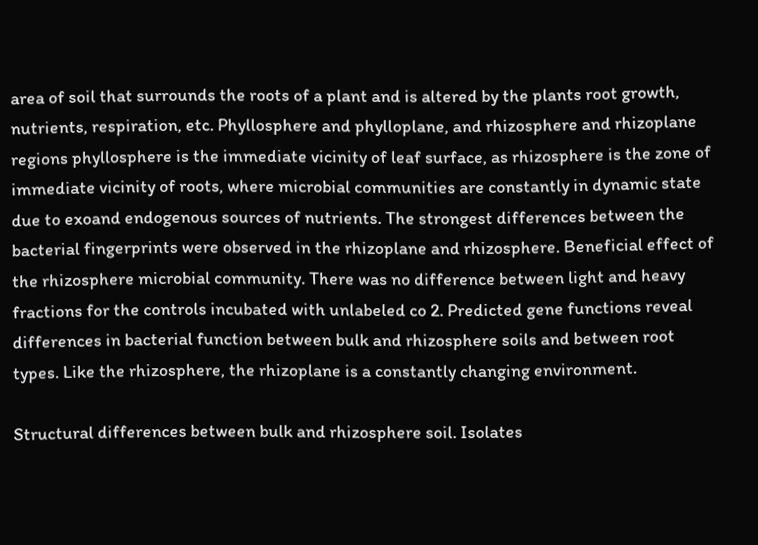area of soil that surrounds the roots of a plant and is altered by the plants root growth, nutrients, respiration, etc. Phyllosphere and phylloplane, and rhizosphere and rhizoplane regions phyllosphere is the immediate vicinity of leaf surface, as rhizosphere is the zone of immediate vicinity of roots, where microbial communities are constantly in dynamic state due to exoand endogenous sources of nutrients. The strongest differences between the bacterial fingerprints were observed in the rhizoplane and rhizosphere. Beneficial effect of the rhizosphere microbial community. There was no difference between light and heavy fractions for the controls incubated with unlabeled co 2. Predicted gene functions reveal differences in bacterial function between bulk and rhizosphere soils and between root types. Like the rhizosphere, the rhizoplane is a constantly changing environment.

Structural differences between bulk and rhizosphere soil. Isolates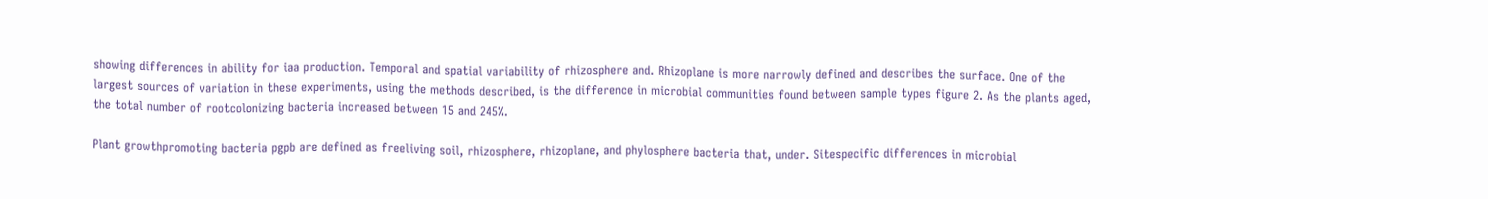showing differences in ability for iaa production. Temporal and spatial variability of rhizosphere and. Rhizoplane is more narrowly defined and describes the surface. One of the largest sources of variation in these experiments, using the methods described, is the difference in microbial communities found between sample types figure 2. As the plants aged, the total number of rootcolonizing bacteria increased between 15 and 245%.

Plant growthpromoting bacteria pgpb are defined as freeliving soil, rhizosphere, rhizoplane, and phylosphere bacteria that, under. Sitespecific differences in microbial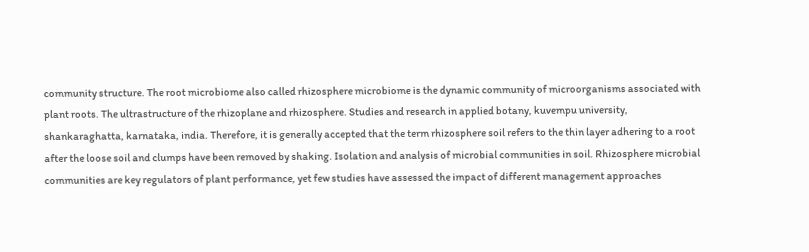community structure. The root microbiome also called rhizosphere microbiome is the dynamic community of microorganisms associated with plant roots. The ultrastructure of the rhizoplane and rhizosphere. Studies and research in applied botany, kuvempu university, shankaraghatta, karnataka, india. Therefore, it is generally accepted that the term rhizosphere soil refers to the thin layer adhering to a root after the loose soil and clumps have been removed by shaking. Isolation and analysis of microbial communities in soil. Rhizosphere microbial communities are key regulators of plant performance, yet few studies have assessed the impact of different management approaches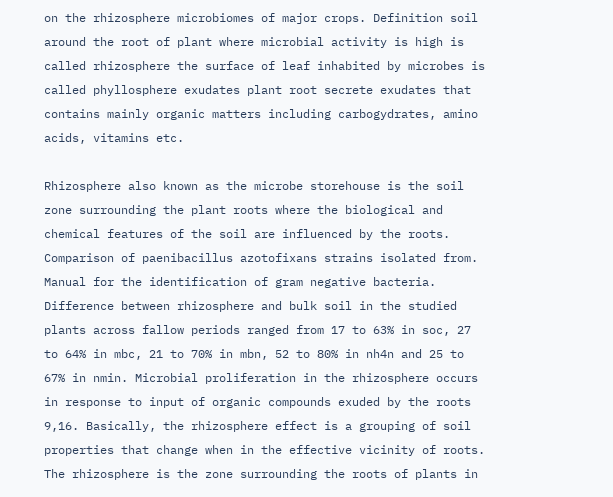on the rhizosphere microbiomes of major crops. Definition soil around the root of plant where microbial activity is high is called rhizosphere the surface of leaf inhabited by microbes is called phyllosphere exudates plant root secrete exudates that contains mainly organic matters including carbogydrates, amino acids, vitamins etc.

Rhizosphere also known as the microbe storehouse is the soil zone surrounding the plant roots where the biological and chemical features of the soil are influenced by the roots. Comparison of paenibacillus azotofixans strains isolated from. Manual for the identification of gram negative bacteria. Difference between rhizosphere and bulk soil in the studied plants across fallow periods ranged from 17 to 63% in soc, 27 to 64% in mbc, 21 to 70% in mbn, 52 to 80% in nh4n and 25 to 67% in nmin. Microbial proliferation in the rhizosphere occurs in response to input of organic compounds exuded by the roots 9,16. Basically, the rhizosphere effect is a grouping of soil properties that change when in the effective vicinity of roots. The rhizosphere is the zone surrounding the roots of plants in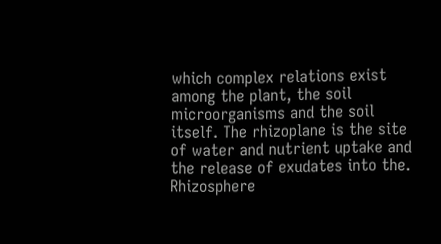which complex relations exist among the plant, the soil microorganisms and the soil itself. The rhizoplane is the site of water and nutrient uptake and the release of exudates into the. Rhizosphere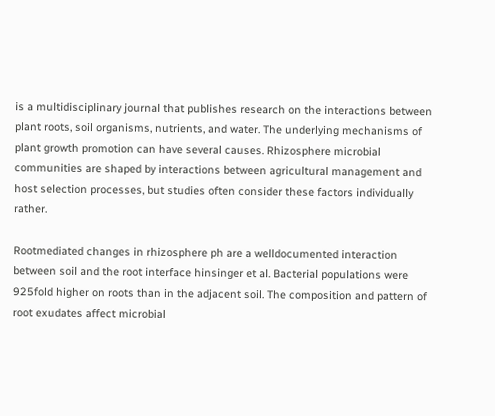is a multidisciplinary journal that publishes research on the interactions between plant roots, soil organisms, nutrients, and water. The underlying mechanisms of plant growth promotion can have several causes. Rhizosphere microbial communities are shaped by interactions between agricultural management and host selection processes, but studies often consider these factors individually rather.

Rootmediated changes in rhizosphere ph are a welldocumented interaction between soil and the root interface hinsinger et al. Bacterial populations were 925fold higher on roots than in the adjacent soil. The composition and pattern of root exudates affect microbial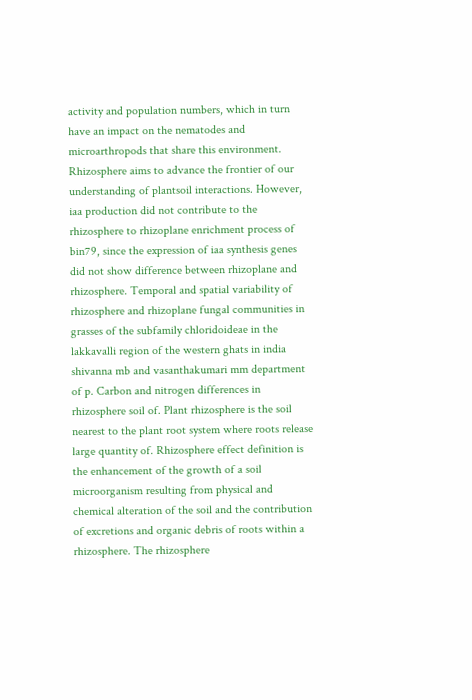activity and population numbers, which in turn have an impact on the nematodes and microarthropods that share this environment. Rhizosphere aims to advance the frontier of our understanding of plantsoil interactions. However, iaa production did not contribute to the rhizosphere to rhizoplane enrichment process of bin79, since the expression of iaa synthesis genes did not show difference between rhizoplane and rhizosphere. Temporal and spatial variability of rhizosphere and rhizoplane fungal communities in grasses of the subfamily chloridoideae in the lakkavalli region of the western ghats in india shivanna mb and vasanthakumari mm department of p. Carbon and nitrogen differences in rhizosphere soil of. Plant rhizosphere is the soil nearest to the plant root system where roots release large quantity of. Rhizosphere effect definition is the enhancement of the growth of a soil microorganism resulting from physical and chemical alteration of the soil and the contribution of excretions and organic debris of roots within a rhizosphere. The rhizosphere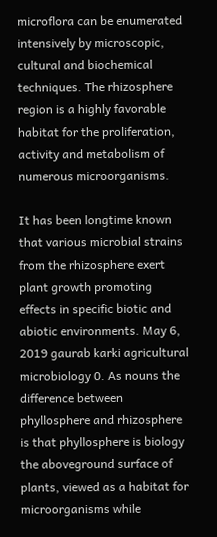microflora can be enumerated intensively by microscopic, cultural and biochemical techniques. The rhizosphere region is a highly favorable habitat for the proliferation, activity and metabolism of numerous microorganisms.

It has been longtime known that various microbial strains from the rhizosphere exert plant growth promoting effects in specific biotic and abiotic environments. May 6, 2019 gaurab karki agricultural microbiology 0. As nouns the difference between phyllosphere and rhizosphere is that phyllosphere is biology the aboveground surface of plants, viewed as a habitat for microorganisms while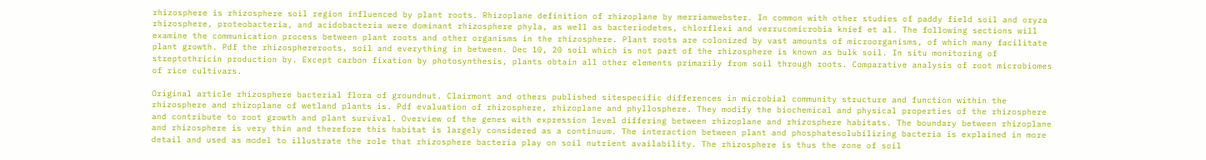rhizosphere is rhizosphere soil region influenced by plant roots. Rhizoplane definition of rhizoplane by merriamwebster. In common with other studies of paddy field soil and oryza rhizosphere, proteobacteria, and acidobacteria were dominant rhizosphere phyla, as well as bacteriodetes, chlorflexi and verrucomicrobia knief et al. The following sections will examine the communication process between plant roots and other organisms in the rhizosphere. Plant roots are colonized by vast amounts of microorganisms, of which many facilitate plant growth. Pdf the rhizosphereroots, soil and everything in between. Dec 10, 20 soil which is not part of the rhizosphere is known as bulk soil. In situ monitoring of streptothricin production by. Except carbon fixation by photosynthesis, plants obtain all other elements primarily from soil through roots. Comparative analysis of root microbiomes of rice cultivars.

Original article rhizosphere bacterial flora of groundnut. Clairmont and others published sitespecific differences in microbial community structure and function within the rhizosphere and rhizoplane of wetland plants is. Pdf evaluation of rhizosphere, rhizoplane and phyllosphere. They modify the biochemical and physical properties of the rhizosphere and contribute to root growth and plant survival. Overview of the genes with expression level differing between rhizoplane and rhizosphere habitats. The boundary between rhizoplane and rhizosphere is very thin and therefore this habitat is largely considered as a continuum. The interaction between plant and phosphatesolubilizing bacteria is explained in more detail and used as model to illustrate the role that rhizosphere bacteria play on soil nutrient availability. The rhizosphere is thus the zone of soil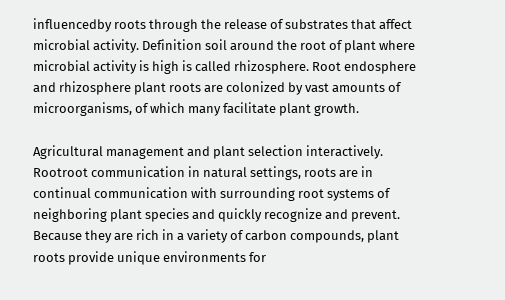influencedby roots through the release of substrates that affect microbial activity. Definition soil around the root of plant where microbial activity is high is called rhizosphere. Root endosphere and rhizosphere plant roots are colonized by vast amounts of microorganisms, of which many facilitate plant growth.

Agricultural management and plant selection interactively. Rootroot communication in natural settings, roots are in continual communication with surrounding root systems of neighboring plant species and quickly recognize and prevent. Because they are rich in a variety of carbon compounds, plant roots provide unique environments for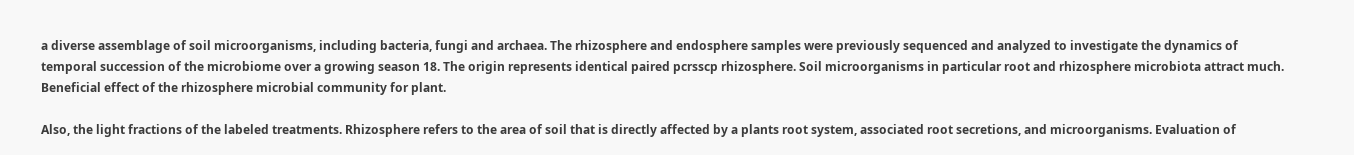a diverse assemblage of soil microorganisms, including bacteria, fungi and archaea. The rhizosphere and endosphere samples were previously sequenced and analyzed to investigate the dynamics of temporal succession of the microbiome over a growing season 18. The origin represents identical paired pcrsscp rhizosphere. Soil microorganisms in particular root and rhizosphere microbiota attract much. Beneficial effect of the rhizosphere microbial community for plant.

Also, the light fractions of the labeled treatments. Rhizosphere refers to the area of soil that is directly affected by a plants root system, associated root secretions, and microorganisms. Evaluation of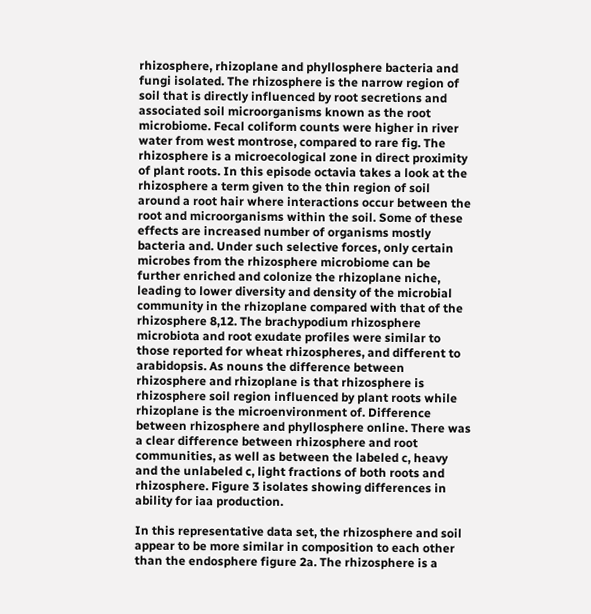rhizosphere, rhizoplane and phyllosphere bacteria and fungi isolated. The rhizosphere is the narrow region of soil that is directly influenced by root secretions and associated soil microorganisms known as the root microbiome. Fecal coliform counts were higher in river water from west montrose, compared to rare fig. The rhizosphere is a microecological zone in direct proximity of plant roots. In this episode octavia takes a look at the rhizosphere a term given to the thin region of soil around a root hair where interactions occur between the root and microorganisms within the soil. Some of these effects are increased number of organisms mostly bacteria and. Under such selective forces, only certain microbes from the rhizosphere microbiome can be further enriched and colonize the rhizoplane niche, leading to lower diversity and density of the microbial community in the rhizoplane compared with that of the rhizosphere 8,12. The brachypodium rhizosphere microbiota and root exudate profiles were similar to those reported for wheat rhizospheres, and different to arabidopsis. As nouns the difference between rhizosphere and rhizoplane is that rhizosphere is rhizosphere soil region influenced by plant roots while rhizoplane is the microenvironment of. Difference between rhizosphere and phyllosphere online. There was a clear difference between rhizosphere and root communities, as well as between the labeled c, heavy and the unlabeled c, light fractions of both roots and rhizosphere. Figure 3 isolates showing differences in ability for iaa production.

In this representative data set, the rhizosphere and soil appear to be more similar in composition to each other than the endosphere figure 2a. The rhizosphere is a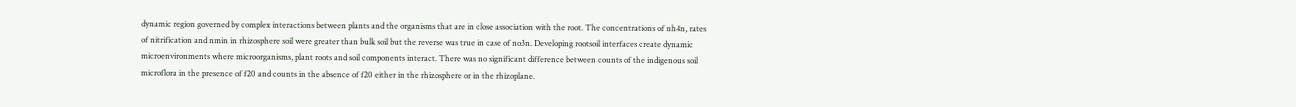dynamic region governed by complex interactions between plants and the organisms that are in close association with the root. The concentrations of nh4n, rates of nitrification and nmin in rhizosphere soil were greater than bulk soil but the reverse was true in case of no3n. Developing rootsoil interfaces create dynamic microenvironments where microorganisms, plant roots and soil components interact. There was no significant difference between counts of the indigenous soil microflora in the presence of f20 and counts in the absence of f20 either in the rhizosphere or in the rhizoplane.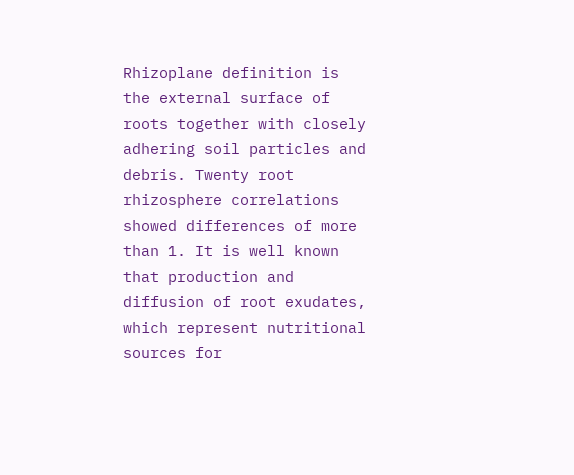Rhizoplane definition is the external surface of roots together with closely adhering soil particles and debris. Twenty root rhizosphere correlations showed differences of more than 1. It is well known that production and diffusion of root exudates, which represent nutritional sources for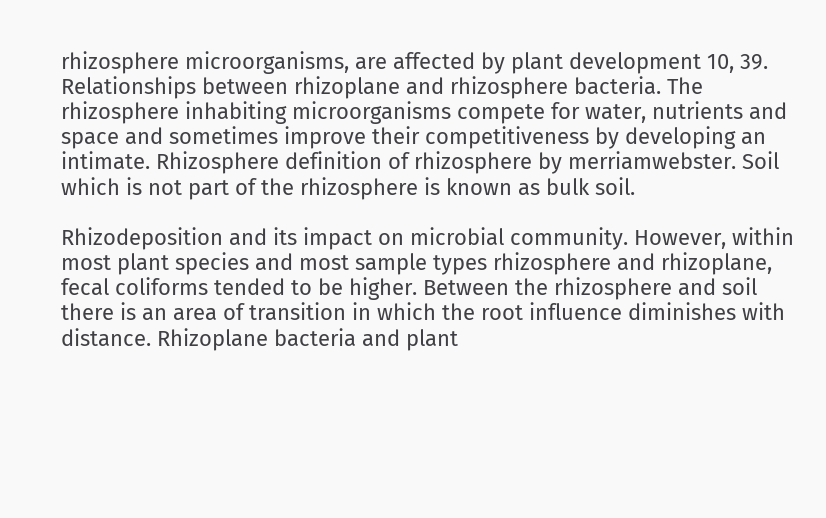rhizosphere microorganisms, are affected by plant development 10, 39. Relationships between rhizoplane and rhizosphere bacteria. The rhizosphere inhabiting microorganisms compete for water, nutrients and space and sometimes improve their competitiveness by developing an intimate. Rhizosphere definition of rhizosphere by merriamwebster. Soil which is not part of the rhizosphere is known as bulk soil.

Rhizodeposition and its impact on microbial community. However, within most plant species and most sample types rhizosphere and rhizoplane, fecal coliforms tended to be higher. Between the rhizosphere and soil there is an area of transition in which the root influence diminishes with distance. Rhizoplane bacteria and plant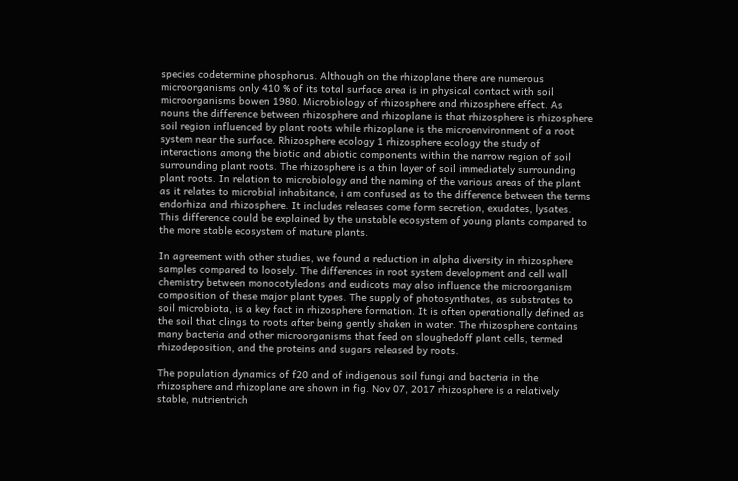species codetermine phosphorus. Although on the rhizoplane there are numerous microorganisms only 410 % of its total surface area is in physical contact with soil microorganisms bowen 1980. Microbiology of rhizosphere and rhizosphere effect. As nouns the difference between rhizosphere and rhizoplane is that rhizosphere is rhizosphere soil region influenced by plant roots while rhizoplane is the microenvironment of a root system near the surface. Rhizosphere ecology 1 rhizosphere ecology the study of interactions among the biotic and abiotic components within the narrow region of soil surrounding plant roots. The rhizosphere is a thin layer of soil immediately surrounding plant roots. In relation to microbiology and the naming of the various areas of the plant as it relates to microbial inhabitance, i am confused as to the difference between the terms endorhiza and rhizosphere. It includes releases come form secretion, exudates, lysates. This difference could be explained by the unstable ecosystem of young plants compared to the more stable ecosystem of mature plants.

In agreement with other studies, we found a reduction in alpha diversity in rhizosphere samples compared to loosely. The differences in root system development and cell wall chemistry between monocotyledons and eudicots may also influence the microorganism composition of these major plant types. The supply of photosynthates, as substrates to soil microbiota, is a key fact in rhizosphere formation. It is often operationally defined as the soil that clings to roots after being gently shaken in water. The rhizosphere contains many bacteria and other microorganisms that feed on sloughedoff plant cells, termed rhizodeposition, and the proteins and sugars released by roots.

The population dynamics of f20 and of indigenous soil fungi and bacteria in the rhizosphere and rhizoplane are shown in fig. Nov 07, 2017 rhizosphere is a relatively stable, nutrientrich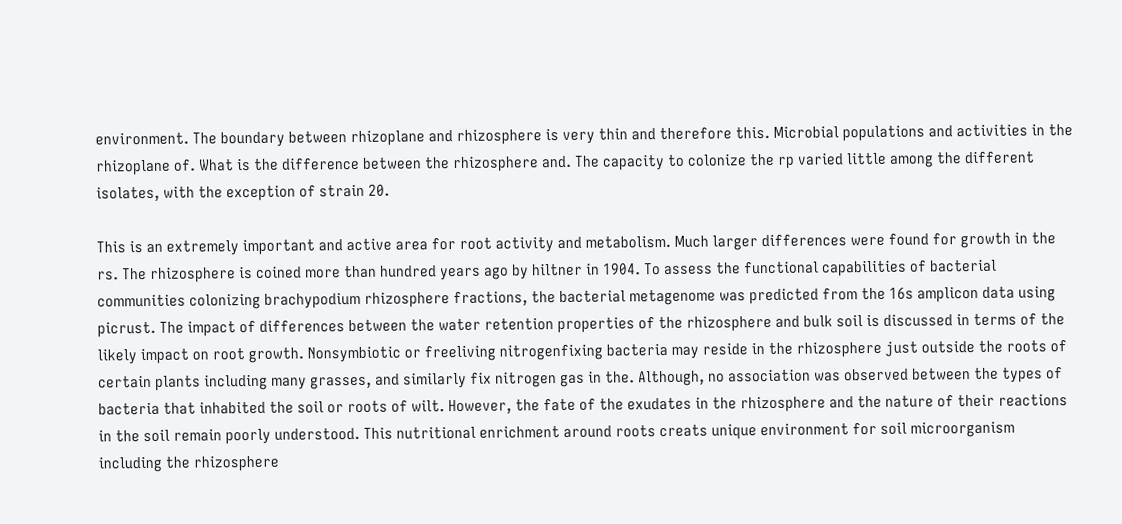environment. The boundary between rhizoplane and rhizosphere is very thin and therefore this. Microbial populations and activities in the rhizoplane of. What is the difference between the rhizosphere and. The capacity to colonize the rp varied little among the different isolates, with the exception of strain 20.

This is an extremely important and active area for root activity and metabolism. Much larger differences were found for growth in the rs. The rhizosphere is coined more than hundred years ago by hiltner in 1904. To assess the functional capabilities of bacterial communities colonizing brachypodium rhizosphere fractions, the bacterial metagenome was predicted from the 16s amplicon data using picrust. The impact of differences between the water retention properties of the rhizosphere and bulk soil is discussed in terms of the likely impact on root growth. Nonsymbiotic or freeliving nitrogenfixing bacteria may reside in the rhizosphere just outside the roots of certain plants including many grasses, and similarly fix nitrogen gas in the. Although, no association was observed between the types of bacteria that inhabited the soil or roots of wilt. However, the fate of the exudates in the rhizosphere and the nature of their reactions in the soil remain poorly understood. This nutritional enrichment around roots creats unique environment for soil microorganism including the rhizosphere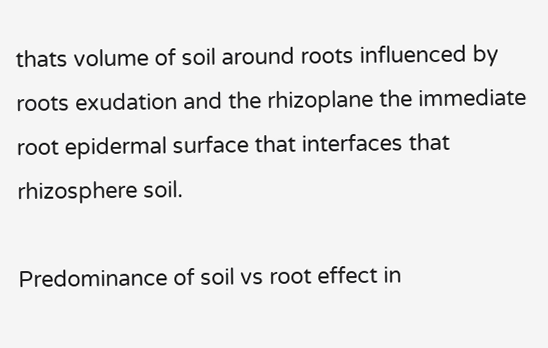thats volume of soil around roots influenced by roots exudation and the rhizoplane the immediate root epidermal surface that interfaces that rhizosphere soil.

Predominance of soil vs root effect in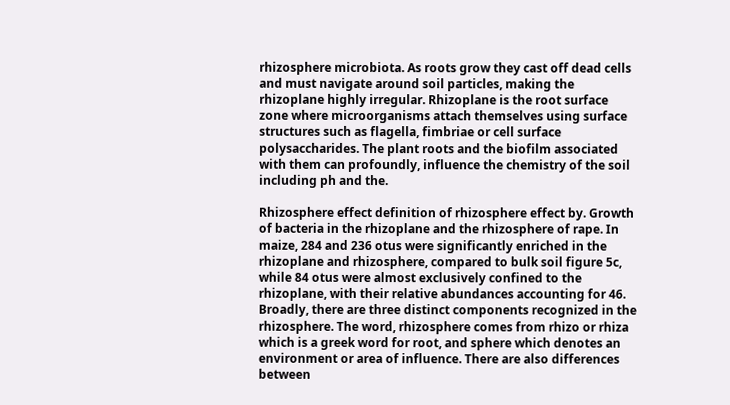rhizosphere microbiota. As roots grow they cast off dead cells and must navigate around soil particles, making the rhizoplane highly irregular. Rhizoplane is the root surface zone where microorganisms attach themselves using surface structures such as flagella, fimbriae or cell surface polysaccharides. The plant roots and the biofilm associated with them can profoundly, influence the chemistry of the soil including ph and the.

Rhizosphere effect definition of rhizosphere effect by. Growth of bacteria in the rhizoplane and the rhizosphere of rape. In maize, 284 and 236 otus were significantly enriched in the rhizoplane and rhizosphere, compared to bulk soil figure 5c, while 84 otus were almost exclusively confined to the rhizoplane, with their relative abundances accounting for 46. Broadly, there are three distinct components recognized in the rhizosphere. The word, rhizosphere comes from rhizo or rhiza which is a greek word for root, and sphere which denotes an environment or area of influence. There are also differences between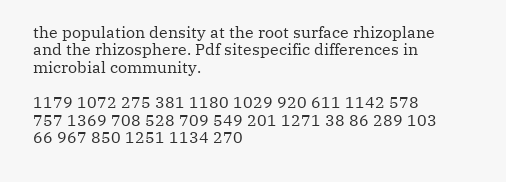the population density at the root surface rhizoplane and the rhizosphere. Pdf sitespecific differences in microbial community.

1179 1072 275 381 1180 1029 920 611 1142 578 757 1369 708 528 709 549 201 1271 38 86 289 103 66 967 850 1251 1134 270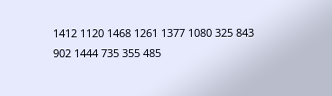1412 1120 1468 1261 1377 1080 325 843 902 1444 735 355 485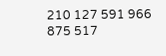210 127 591 966 875 517